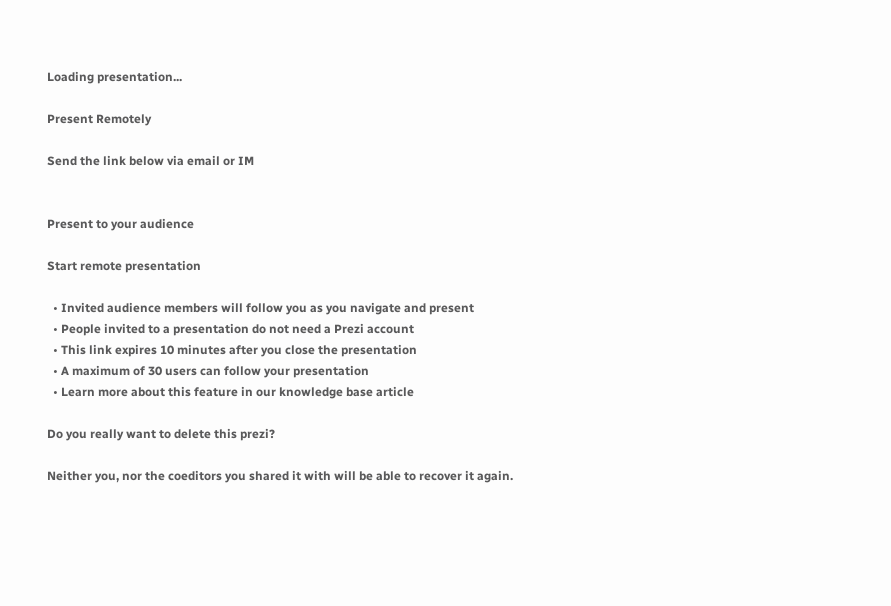Loading presentation...

Present Remotely

Send the link below via email or IM


Present to your audience

Start remote presentation

  • Invited audience members will follow you as you navigate and present
  • People invited to a presentation do not need a Prezi account
  • This link expires 10 minutes after you close the presentation
  • A maximum of 30 users can follow your presentation
  • Learn more about this feature in our knowledge base article

Do you really want to delete this prezi?

Neither you, nor the coeditors you shared it with will be able to recover it again.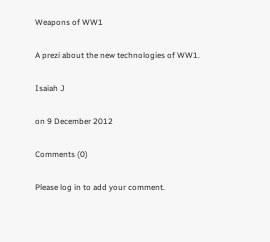Weapons of WW1

A prezi about the new technologies of WW1.

Isaiah J

on 9 December 2012

Comments (0)

Please log in to add your comment.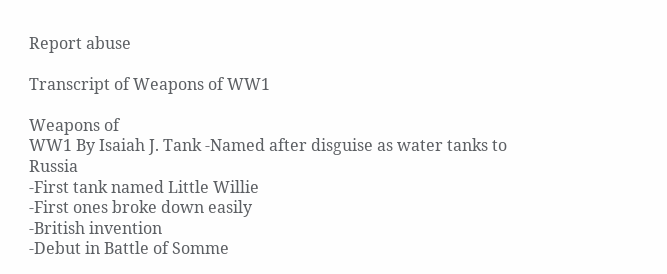Report abuse

Transcript of Weapons of WW1

Weapons of
WW1 By Isaiah J. Tank -Named after disguise as water tanks to Russia
-First tank named Little Willie
-First ones broke down easily
-British invention
-Debut in Battle of Somme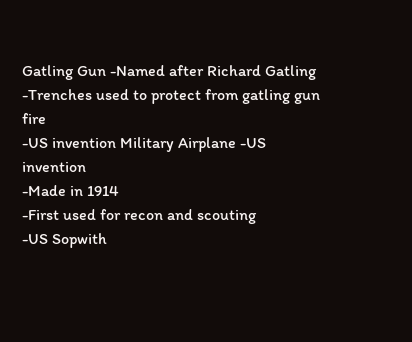Gatling Gun -Named after Richard Gatling
-Trenches used to protect from gatling gun fire
-US invention Military Airplane -US invention
-Made in 1914
-First used for recon and scouting
-US Sopwith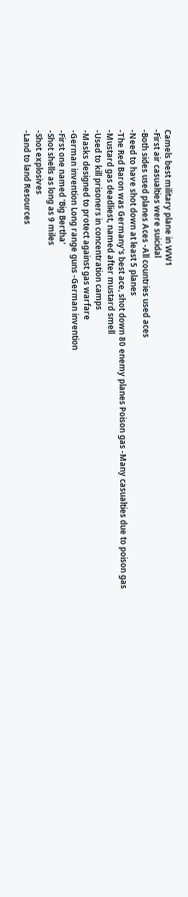Camels best military plane in WW1
-First air casualties were suicidal
-Both sides used planes Aces -All countries used aces
-Need to have shot down at least 5 planes
-The Red Baron was Germany's best ace, shot down 80 enemy planes Poison gas -Many casualties due to poison gas
-Mustard gas deadliest, named after mustard smell
-Used to kill prisoners in concentration camps
-Masks designed to protect against gas warfare
-German invention Long range guns -German invention
-First one named 'Big Bertha'
-Shot shells as long as 9 miles
-Shot explosives
-Land to land Resources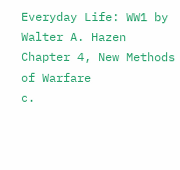Everyday Life: WW1 by Walter A. Hazen
Chapter 4, New Methods of Warfare
c.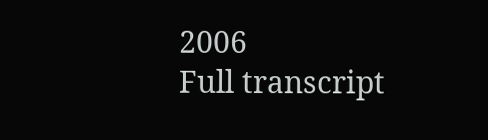2006
Full transcript